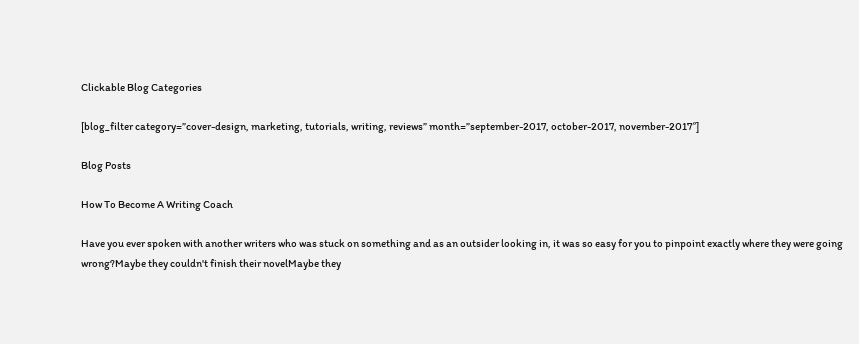Clickable Blog Categories

[blog_filter category=”cover-design, marketing, tutorials, writing, reviews” month=”september-2017, october-2017, november-2017″]

Blog Posts

How To Become A Writing Coach

Have you ever spoken with another writers who was stuck on something and as an outsider looking in, it was so easy for you to pinpoint exactly where they were going wrong?Maybe they couldn't finish their novelMaybe they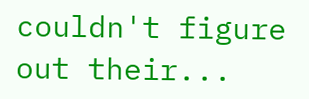couldn't figure out their...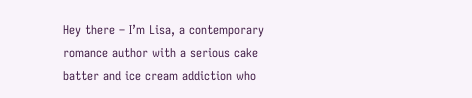Hey there – I’m Lisa, a contemporary romance author with a serious cake batter and ice cream addiction who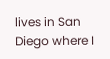lives in San Diego where I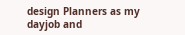design Planners as my dayjob and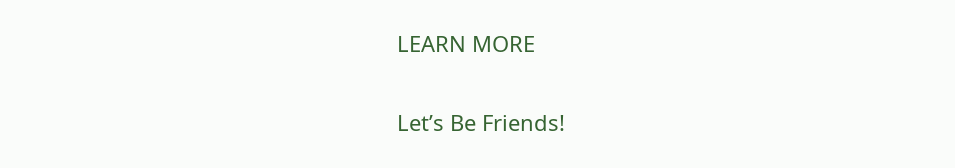LEARN MORE

Let’s Be Friends!